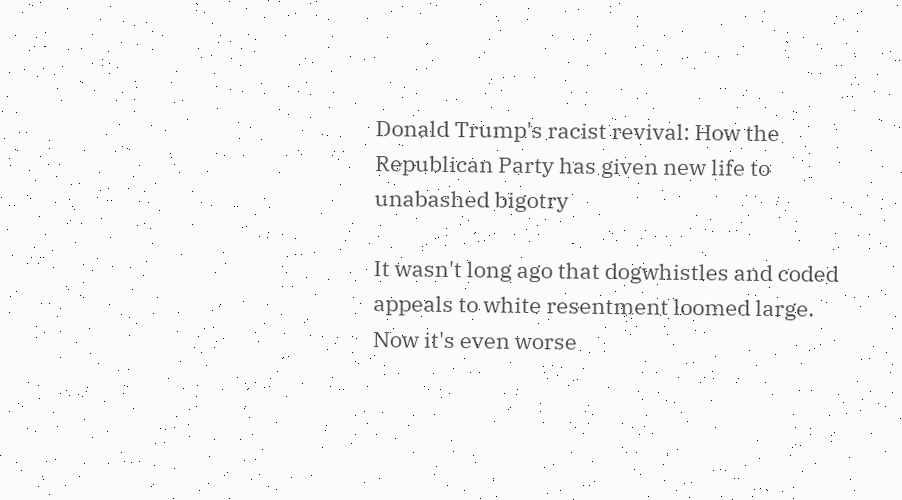Donald Trump's racist revival: How the Republican Party has given new life to unabashed bigotry

It wasn't long ago that dogwhistles and coded appeals to white resentment loomed large. Now it's even worse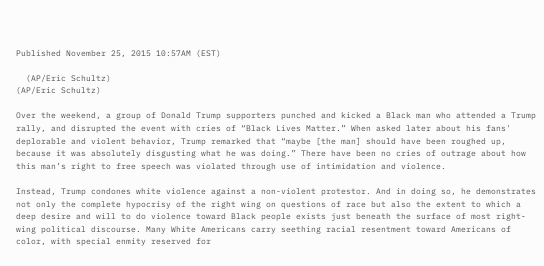Published November 25, 2015 10:57AM (EST)

  (AP/Eric Schultz)
(AP/Eric Schultz)

Over the weekend, a group of Donald Trump supporters punched and kicked a Black man who attended a Trump rally, and disrupted the event with cries of “Black Lives Matter.” When asked later about his fans' deplorable and violent behavior, Trump remarked that “maybe [the man] should have been roughed up, because it was absolutely disgusting what he was doing.” There have been no cries of outrage about how this man’s right to free speech was violated through use of intimidation and violence.

Instead, Trump condones white violence against a non-violent protestor. And in doing so, he demonstrates not only the complete hypocrisy of the right wing on questions of race but also the extent to which a deep desire and will to do violence toward Black people exists just beneath the surface of most right-wing political discourse. Many White Americans carry seething racial resentment toward Americans of color, with special enmity reserved for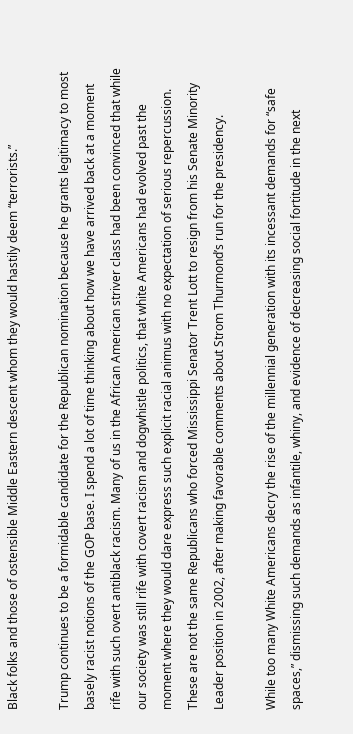Black folks and those of ostensible Middle Eastern descent whom they would hastily deem “terrorists.”

Trump continues to be a formidable candidate for the Republican nomination because he grants legitimacy to most basely racist notions of the GOP base. I spend a lot of time thinking about how we have arrived back at a moment rife with such overt antiblack racism. Many of us in the African American striver class had been convinced that while our society was still rife with covert racism and dogwhistle politics, that white Americans had evolved past the moment where they would dare express such explicit racial animus with no expectation of serious repercussion. These are not the same Republicans who forced Mississippi Senator Trent Lott to resign from his Senate Minority Leader position in 2002, after making favorable comments about Strom Thurmond’s run for the presidency.

While too many White Americans decry the rise of the millennial generation with its incessant demands for “safe spaces,” dismissing such demands as infantile, whiny, and evidence of decreasing social fortitude in the next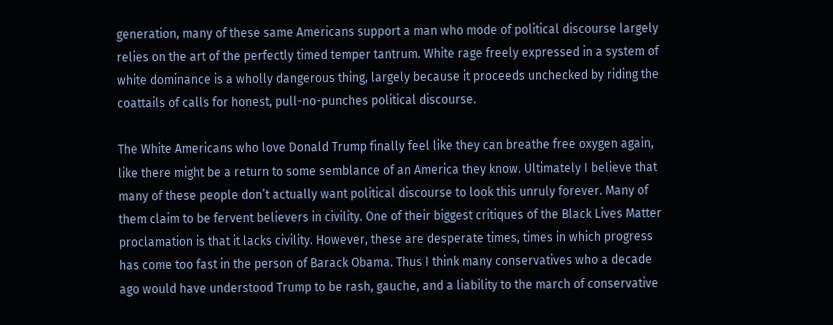generation, many of these same Americans support a man who mode of political discourse largely relies on the art of the perfectly timed temper tantrum. White rage freely expressed in a system of white dominance is a wholly dangerous thing, largely because it proceeds unchecked by riding the coattails of calls for honest, pull-no-punches political discourse.

The White Americans who love Donald Trump finally feel like they can breathe free oxygen again, like there might be a return to some semblance of an America they know. Ultimately I believe that many of these people don’t actually want political discourse to look this unruly forever. Many of them claim to be fervent believers in civility. One of their biggest critiques of the Black Lives Matter proclamation is that it lacks civility. However, these are desperate times, times in which progress has come too fast in the person of Barack Obama. Thus I think many conservatives who a decade ago would have understood Trump to be rash, gauche, and a liability to the march of conservative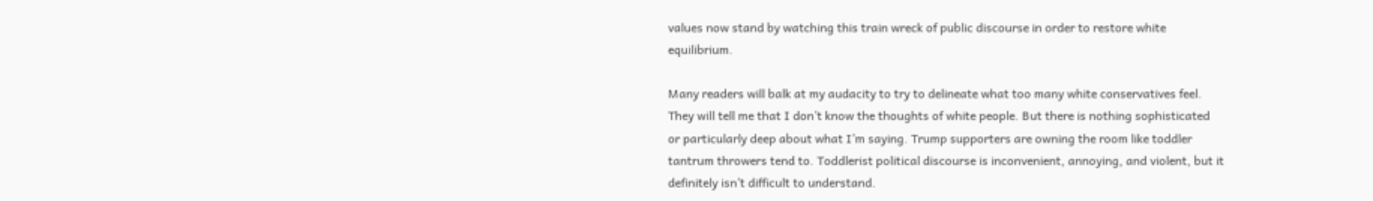values now stand by watching this train wreck of public discourse in order to restore white equilibrium.

Many readers will balk at my audacity to try to delineate what too many white conservatives feel. They will tell me that I don’t know the thoughts of white people. But there is nothing sophisticated or particularly deep about what I’m saying. Trump supporters are owning the room like toddler tantrum throwers tend to. Toddlerist political discourse is inconvenient, annoying, and violent, but it definitely isn’t difficult to understand.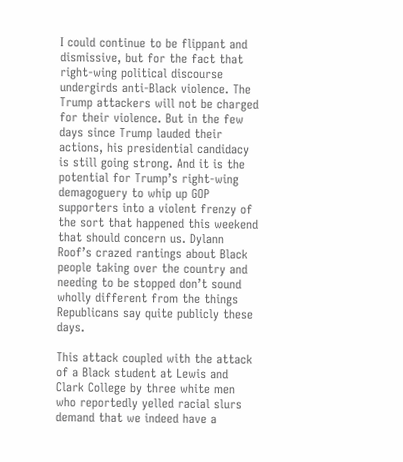I could continue to be flippant and dismissive, but for the fact that right-wing political discourse undergirds anti-Black violence. The Trump attackers will not be charged for their violence. But in the few days since Trump lauded their actions, his presidential candidacy is still going strong. And it is the potential for Trump’s right-wing demagoguery to whip up GOP supporters into a violent frenzy of the sort that happened this weekend that should concern us. Dylann Roof’s crazed rantings about Black people taking over the country and needing to be stopped don’t sound wholly different from the things Republicans say quite publicly these days.

This attack coupled with the attack of a Black student at Lewis and Clark College by three white men who reportedly yelled racial slurs demand that we indeed have a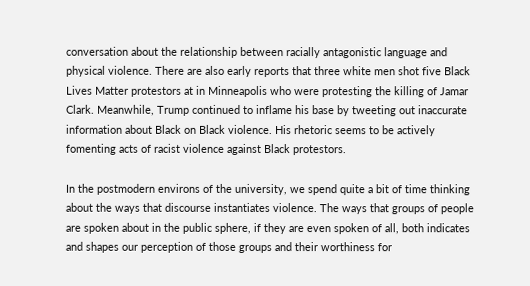conversation about the relationship between racially antagonistic language and physical violence. There are also early reports that three white men shot five Black Lives Matter protestors at in Minneapolis who were protesting the killing of Jamar Clark. Meanwhile, Trump continued to inflame his base by tweeting out inaccurate information about Black on Black violence. His rhetoric seems to be actively fomenting acts of racist violence against Black protestors.

In the postmodern environs of the university, we spend quite a bit of time thinking about the ways that discourse instantiates violence. The ways that groups of people are spoken about in the public sphere, if they are even spoken of all, both indicates and shapes our perception of those groups and their worthiness for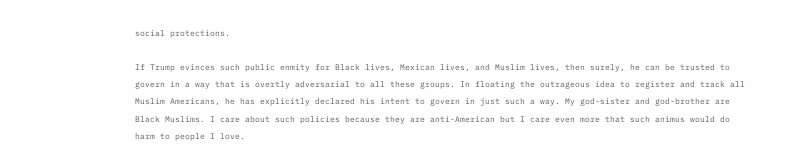social protections.

If Trump evinces such public enmity for Black lives, Mexican lives, and Muslim lives, then surely, he can be trusted to govern in a way that is overtly adversarial to all these groups. In floating the outrageous idea to register and track all Muslim Americans, he has explicitly declared his intent to govern in just such a way. My god-sister and god-brother are Black Muslims. I care about such policies because they are anti-American but I care even more that such animus would do harm to people I love.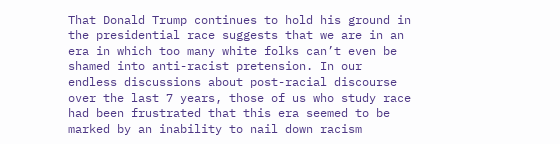That Donald Trump continues to hold his ground in the presidential race suggests that we are in an era in which too many white folks can’t even be shamed into anti-racist pretension. In our endless discussions about post-racial discourse over the last 7 years, those of us who study race had been frustrated that this era seemed to be marked by an inability to nail down racism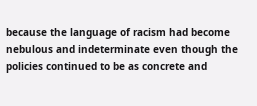because the language of racism had become nebulous and indeterminate even though the policies continued to be as concrete and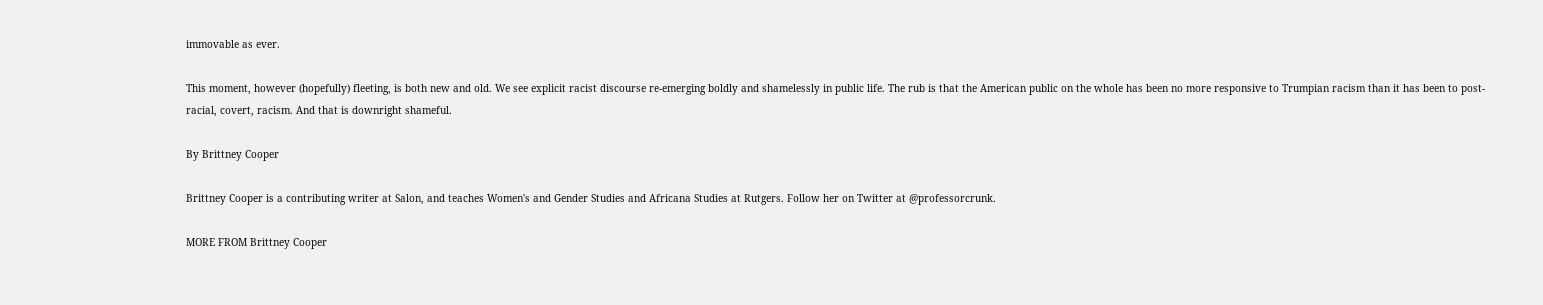immovable as ever.

This moment, however (hopefully) fleeting, is both new and old. We see explicit racist discourse re-emerging boldly and shamelessly in public life. The rub is that the American public on the whole has been no more responsive to Trumpian racism than it has been to post-racial, covert, racism. And that is downright shameful.

By Brittney Cooper

Brittney Cooper is a contributing writer at Salon, and teaches Women's and Gender Studies and Africana Studies at Rutgers. Follow her on Twitter at @professorcrunk.

MORE FROM Brittney Cooper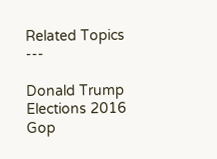Related Topics ---

Donald Trump Elections 2016 Gop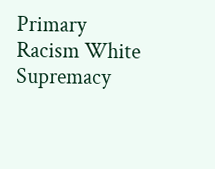Primary Racism White Supremacy